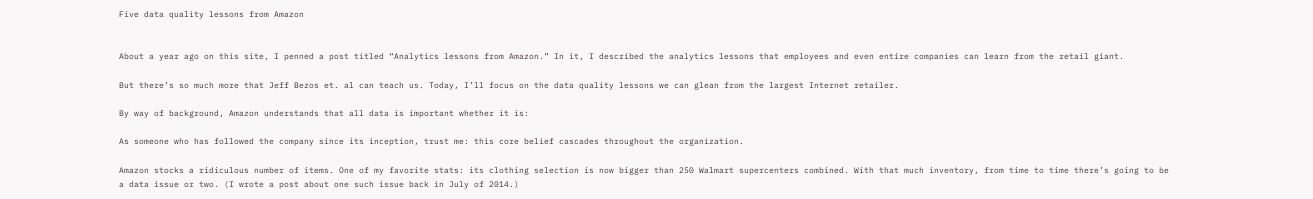Five data quality lessons from Amazon


About a year ago on this site, I penned a post titled “Analytics lessons from Amazon.” In it, I described the analytics lessons that employees and even entire companies can learn from the retail giant.

But there’s so much more that Jeff Bezos et. al can teach us. Today, I’ll focus on the data quality lessons we can glean from the largest Internet retailer.

By way of background, Amazon understands that all data is important whether it is:

As someone who has followed the company since its inception, trust me: this core belief cascades throughout the organization.

Amazon stocks a ridiculous number of items. One of my favorite stats: its clothing selection is now bigger than 250 Walmart supercenters combined. With that much inventory, from time to time there’s going to be a data issue or two. (I wrote a post about one such issue back in July of 2014.)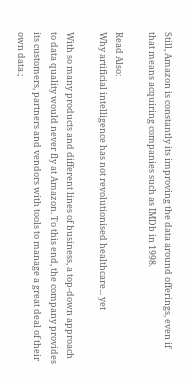Still, Amazon is constantly its improving the data around offerings, even if that means acquiring companies such as IMDb in 1998.

Read Also:
Why artificial intelligence has not revolutionised healthcare... yet

With so many products and different lines of business, a top-down approach to data quality would never fly at Amazon. To this end, the company provides its customers, partners and vendors with tools to manage a great deal of their own data.;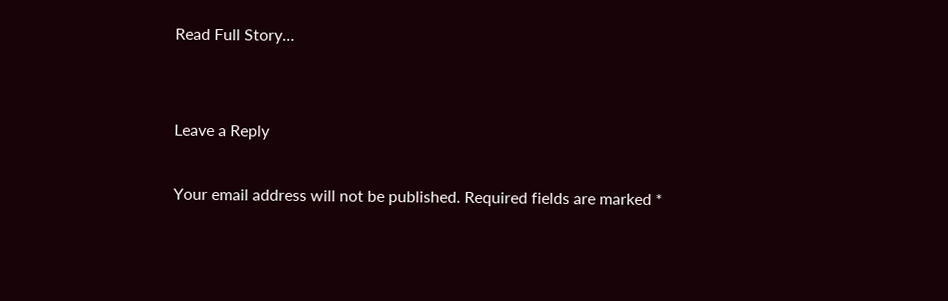Read Full Story…


Leave a Reply

Your email address will not be published. Required fields are marked *